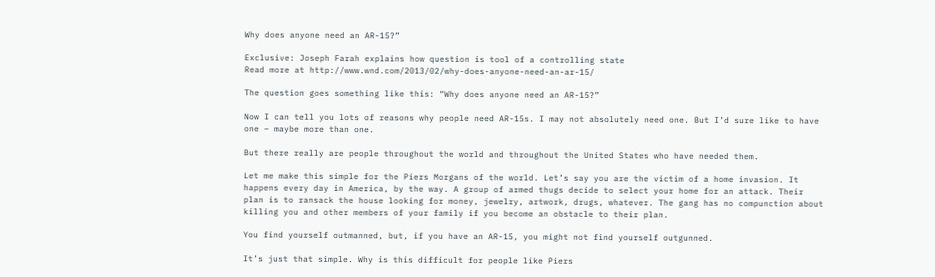Why does anyone need an AR-15?”

Exclusive: Joseph Farah explains how question is tool of a controlling state
Read more at http://www.wnd.com/2013/02/why-does-anyone-need-an-ar-15/

The question goes something like this: “Why does anyone need an AR-15?”

Now I can tell you lots of reasons why people need AR-15s. I may not absolutely need one. But I’d sure like to have one – maybe more than one.

But there really are people throughout the world and throughout the United States who have needed them.

Let me make this simple for the Piers Morgans of the world. Let’s say you are the victim of a home invasion. It happens every day in America, by the way. A group of armed thugs decide to select your home for an attack. Their plan is to ransack the house looking for money, jewelry, artwork, drugs, whatever. The gang has no compunction about killing you and other members of your family if you become an obstacle to their plan.

You find yourself outmanned, but, if you have an AR-15, you might not find yourself outgunned.

It’s just that simple. Why is this difficult for people like Piers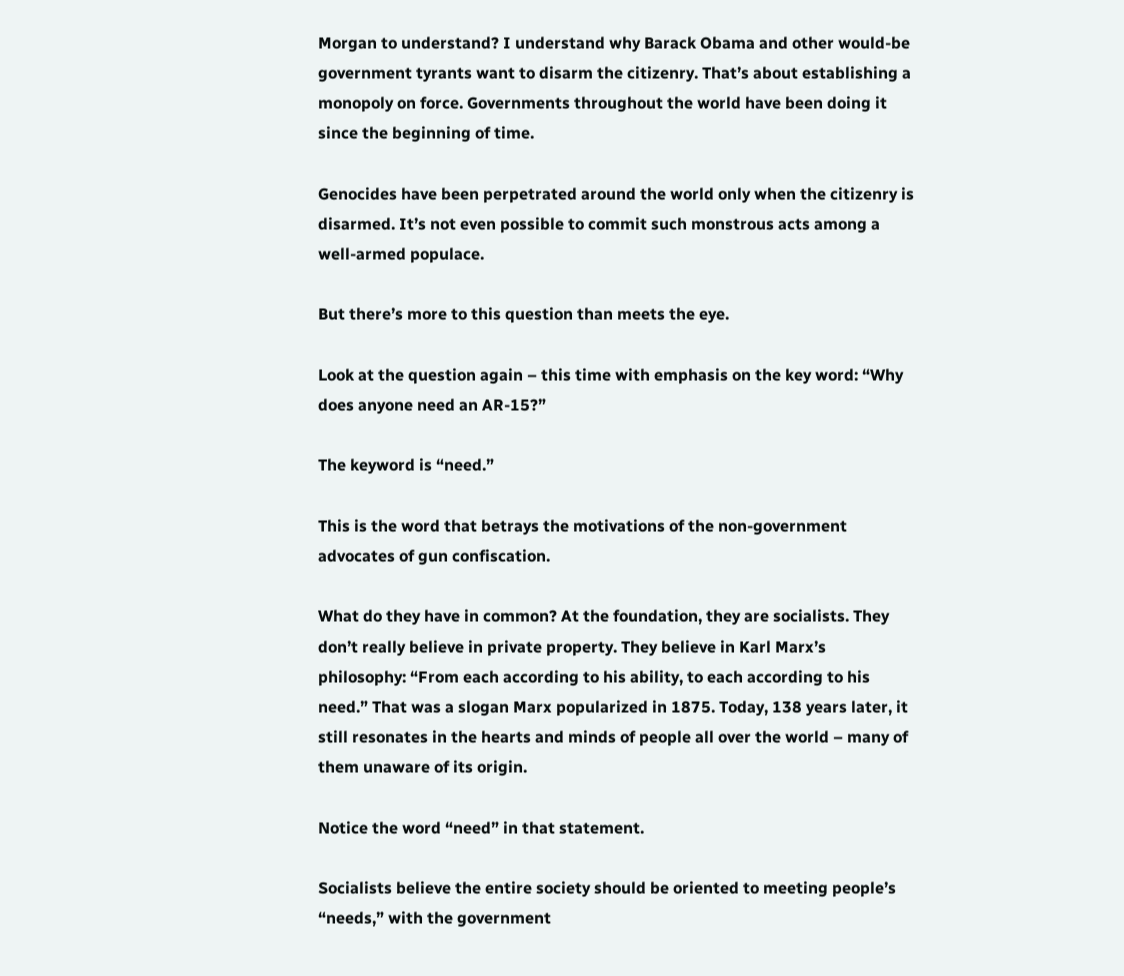Morgan to understand? I understand why Barack Obama and other would-be government tyrants want to disarm the citizenry. That’s about establishing a monopoly on force. Governments throughout the world have been doing it since the beginning of time.

Genocides have been perpetrated around the world only when the citizenry is disarmed. It’s not even possible to commit such monstrous acts among a well-armed populace.

But there’s more to this question than meets the eye.

Look at the question again – this time with emphasis on the key word: “Why does anyone need an AR-15?”

The keyword is “need.”

This is the word that betrays the motivations of the non-government advocates of gun confiscation.

What do they have in common? At the foundation, they are socialists. They don’t really believe in private property. They believe in Karl Marx’s philosophy: “From each according to his ability, to each according to his need.” That was a slogan Marx popularized in 1875. Today, 138 years later, it still resonates in the hearts and minds of people all over the world – many of them unaware of its origin.

Notice the word “need” in that statement.

Socialists believe the entire society should be oriented to meeting people’s “needs,” with the government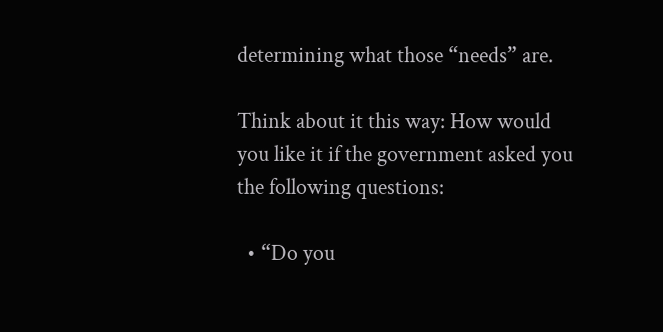determining what those “needs” are.

Think about it this way: How would you like it if the government asked you the following questions:

  • “Do you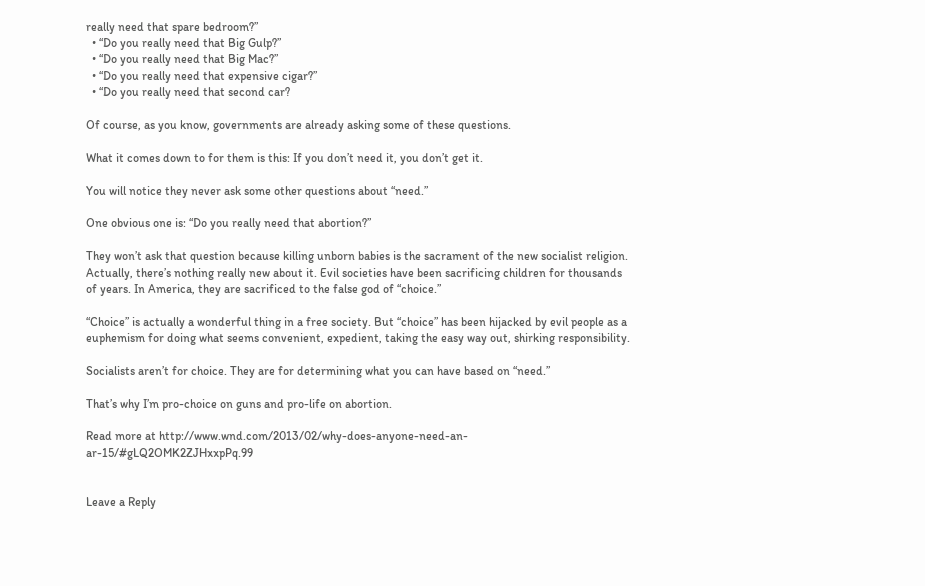really need that spare bedroom?”
  • “Do you really need that Big Gulp?”
  • “Do you really need that Big Mac?”
  • “Do you really need that expensive cigar?”
  • “Do you really need that second car?

Of course, as you know, governments are already asking some of these questions.

What it comes down to for them is this: If you don’t need it, you don’t get it.

You will notice they never ask some other questions about “need.”

One obvious one is: “Do you really need that abortion?”

They won’t ask that question because killing unborn babies is the sacrament of the new socialist religion. Actually, there’s nothing really new about it. Evil societies have been sacrificing children for thousands of years. In America, they are sacrificed to the false god of “choice.”

“Choice” is actually a wonderful thing in a free society. But “choice” has been hijacked by evil people as a euphemism for doing what seems convenient, expedient, taking the easy way out, shirking responsibility.

Socialists aren’t for choice. They are for determining what you can have based on “need.”

That’s why I’m pro-choice on guns and pro-life on abortion.

Read more at http://www.wnd.com/2013/02/why-does-anyone-need-an-ar-15/#gLQ2OMK2ZJHxxpPq.99


Leave a Reply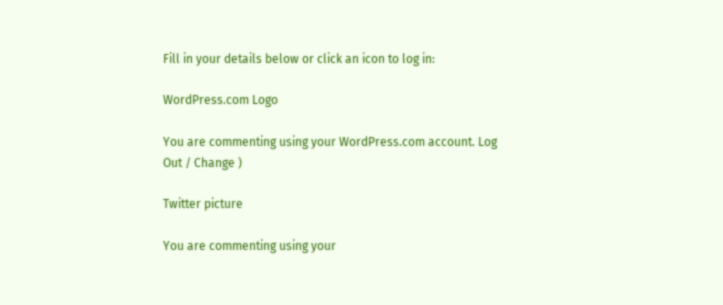Fill in your details below or click an icon to log in:

WordPress.com Logo

You are commenting using your WordPress.com account. Log Out / Change )

Twitter picture

You are commenting using your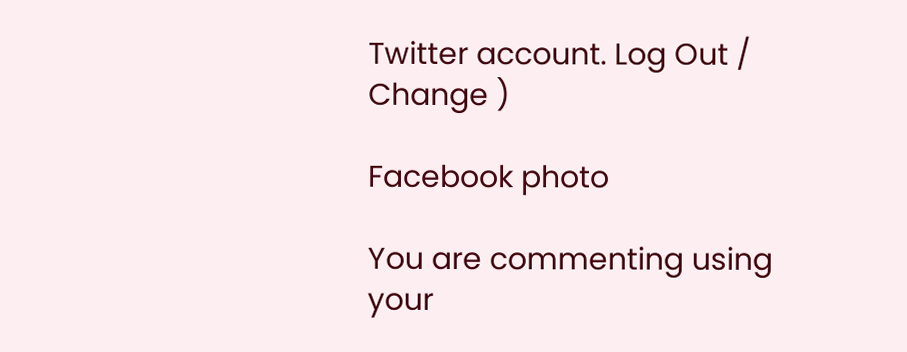Twitter account. Log Out / Change )

Facebook photo

You are commenting using your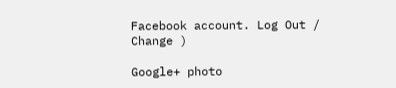Facebook account. Log Out / Change )

Google+ photo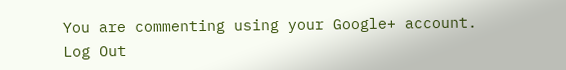You are commenting using your Google+ account. Log Out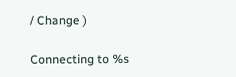/ Change )

Connecting to %s